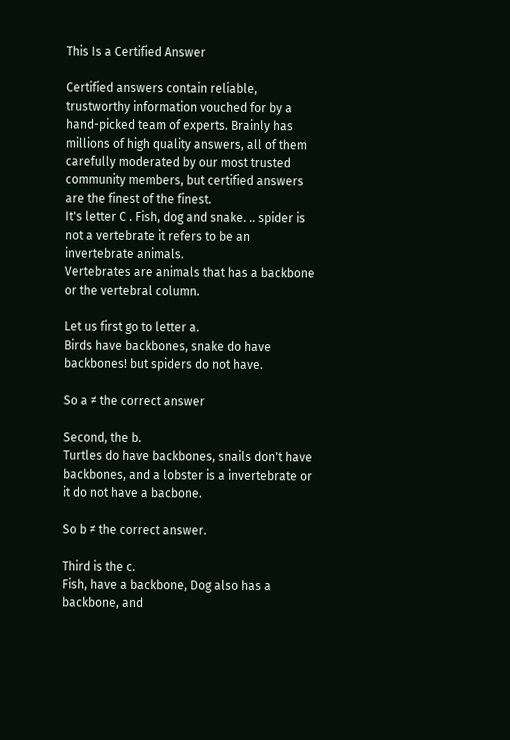This Is a Certified Answer

Certified answers contain reliable, trustworthy information vouched for by a hand-picked team of experts. Brainly has millions of high quality answers, all of them carefully moderated by our most trusted community members, but certified answers are the finest of the finest.
It's letter C . Fish, dog and snake. .. spider is not a vertebrate it refers to be an invertebrate animals.
Vertebrates are animals that has a backbone or the vertebral column.

Let us first go to letter a.
Birds have backbones, snake do have backbones! but spiders do not have.

So a ≠ the correct answer

Second, the b.
Turtles do have backbones, snails don't have backbones, and a lobster is a invertebrate or it do not have a bacbone.

So b ≠ the correct answer.

Third is the c.
Fish, have a backbone, Dog also has a backbone, and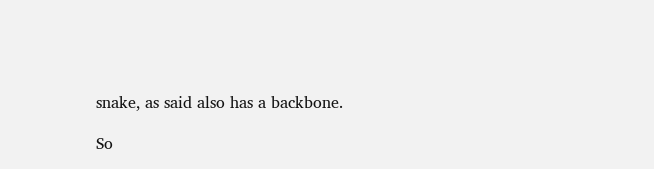snake, as said also has a backbone.

So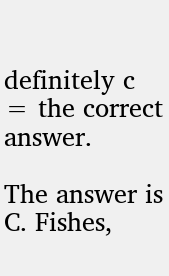definitely c = the correct answer.

The answer is C. Fishes,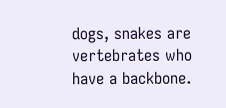dogs, snakes are vertebrates who have a backbone.